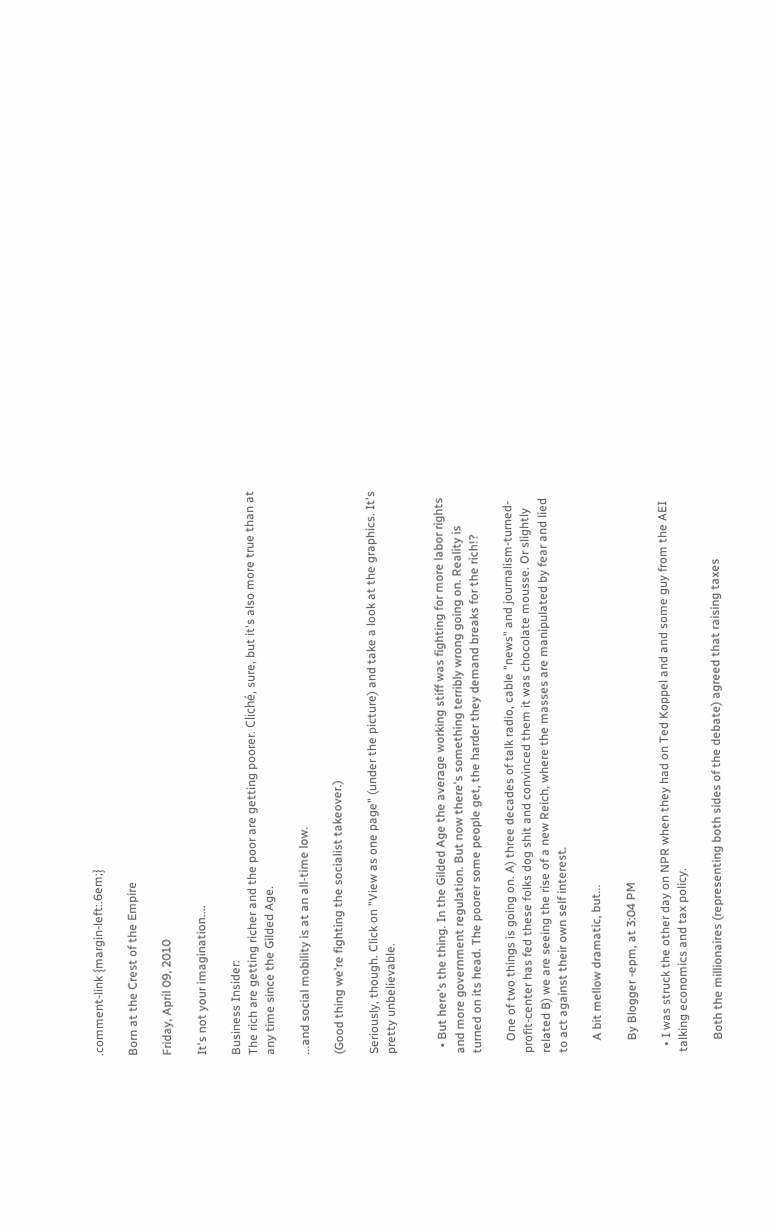.comment-link {margin-left:.6em;}

Born at the Crest of the Empire

Friday, April 09, 2010

It's not your imagination....

Business Insider:
The rich are getting richer and the poor are getting poorer. Cliché, sure, but it's also more true than at any time since the Gilded Age.

...and social mobility is at an all-time low.

(Good thing we're fighting the socialist takeover.)

Seriously, though. Click on "View as one page" (under the picture) and take a look at the graphics. It's pretty unbelievable.


  • But here's the thing. In the Gilded Age the average working stiff was fighting for more labor rights and more government regulation. But now there's something terribly wrong going on. Reality is turned on its head. The poorer some people get, the harder they demand breaks for the rich!?

    One of two things is going on. A) three decades of talk radio, cable "news" and journalism-turned-profit-center has fed these folks dog shit and convinced them it was chocolate mousse. Or slightly related B) we are seeing the rise of a new Reich, where the masses are manipulated by fear and lied to act against their own self interest.

    A bit mellow dramatic, but...

    By Blogger -epm, at 3:04 PM

  • I was struck the other day on NPR when they had on Ted Koppel and and some guy from the AEI talking economics and tax policy.

    Both the millionaires (representing both sides of the debate) agreed that raising taxes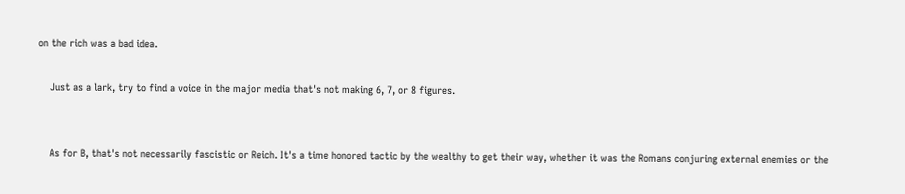on the rich was a bad idea.

    Just as a lark, try to find a voice in the major media that's not making 6, 7, or 8 figures.


    As for B, that's not necessarily fascistic or Reich. It's a time honored tactic by the wealthy to get their way, whether it was the Romans conjuring external enemies or the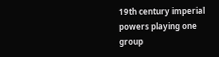19th century imperial powers playing one group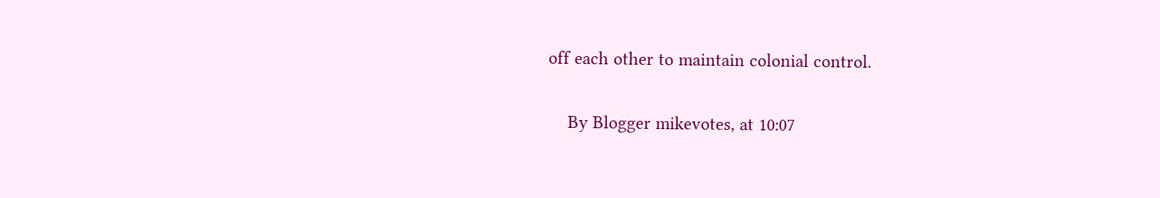off each other to maintain colonial control.

    By Blogger mikevotes, at 10:07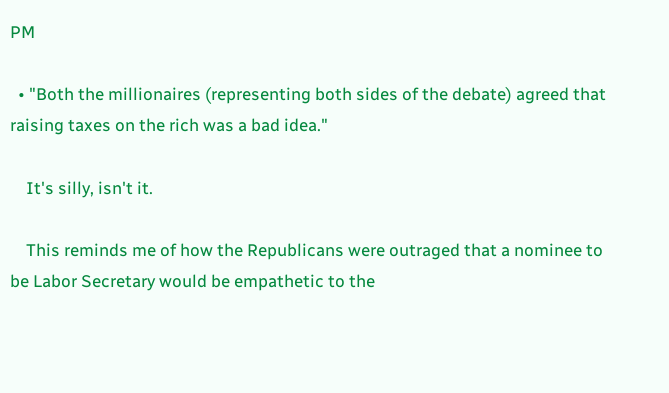PM

  • "Both the millionaires (representing both sides of the debate) agreed that raising taxes on the rich was a bad idea."

    It's silly, isn't it.

    This reminds me of how the Republicans were outraged that a nominee to be Labor Secretary would be empathetic to the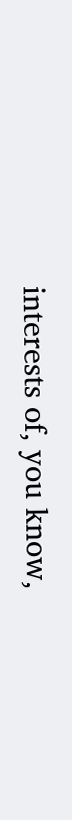interests of, you know,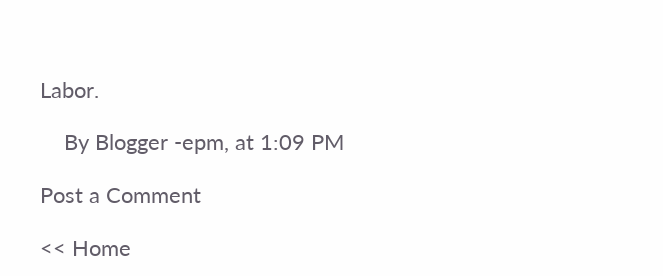Labor.

    By Blogger -epm, at 1:09 PM

Post a Comment

<< Home